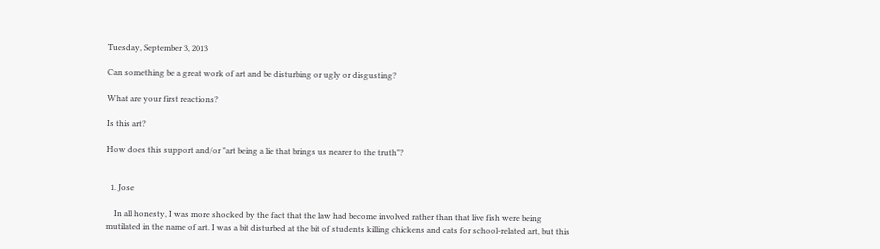Tuesday, September 3, 2013

Can something be a great work of art and be disturbing or ugly or disgusting?

What are your first reactions?

Is this art?

How does this support and/or "art being a lie that brings us nearer to the truth"?


  1. Jose

    In all honesty, I was more shocked by the fact that the law had become involved rather than that live fish were being mutilated in the name of art. I was a bit disturbed at the bit of students killing chickens and cats for school-related art, but this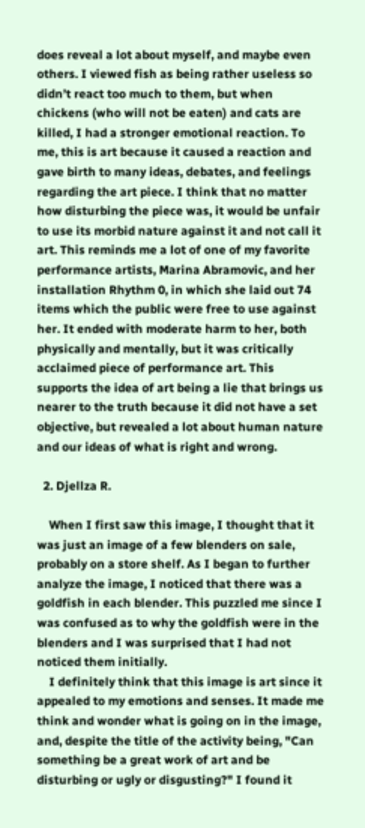does reveal a lot about myself, and maybe even others. I viewed fish as being rather useless so didn’t react too much to them, but when chickens (who will not be eaten) and cats are killed, I had a stronger emotional reaction. To me, this is art because it caused a reaction and gave birth to many ideas, debates, and feelings regarding the art piece. I think that no matter how disturbing the piece was, it would be unfair to use its morbid nature against it and not call it art. This reminds me a lot of one of my favorite performance artists, Marina Abramovic, and her installation Rhythm 0, in which she laid out 74 items which the public were free to use against her. It ended with moderate harm to her, both physically and mentally, but it was critically acclaimed piece of performance art. This supports the idea of art being a lie that brings us nearer to the truth because it did not have a set objective, but revealed a lot about human nature and our ideas of what is right and wrong.

  2. Djellza R.

    When I first saw this image, I thought that it was just an image of a few blenders on sale, probably on a store shelf. As I began to further analyze the image, I noticed that there was a goldfish in each blender. This puzzled me since I was confused as to why the goldfish were in the blenders and I was surprised that I had not noticed them initially.
    I definitely think that this image is art since it appealed to my emotions and senses. It made me think and wonder what is going on in the image, and, despite the title of the activity being, "Can something be a great work of art and be disturbing or ugly or disgusting?" I found it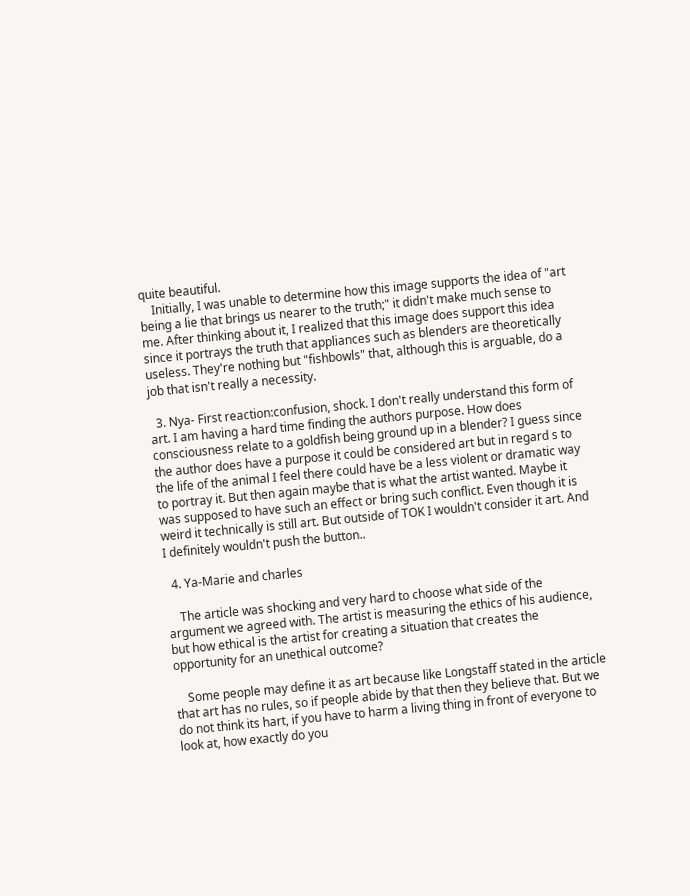quite beautiful.
    Initially, I was unable to determine how this image supports the idea of "art being a lie that brings us nearer to the truth;" it didn't make much sense to me. After thinking about it, I realized that this image does support this idea since it portrays the truth that appliances such as blenders are theoretically useless. They're nothing but "fishbowls" that, although this is arguable, do a job that isn't really a necessity.

  3. Nya- First reaction:confusion, shock. I don't really understand this form of art. I am having a hard time finding the authors purpose. How does consciousness relate to a goldfish being ground up in a blender? I guess since the author does have a purpose it could be considered art but in regard s to the life of the animal I feel there could have be a less violent or dramatic way to portray it. But then again maybe that is what the artist wanted. Maybe it was supposed to have such an effect or bring such conflict. Even though it is weird it technically is still art. But outside of TOK I wouldn't consider it art. And I definitely wouldn't push the button..

  4. Ya-Marie and charles

    The article was shocking and very hard to choose what side of the argument we agreed with. The artist is measuring the ethics of his audience, but how ethical is the artist for creating a situation that creates the opportunity for an unethical outcome?

    Some people may define it as art because like Longstaff stated in the article that art has no rules, so if people abide by that then they believe that. But we do not think its hart, if you have to harm a living thing in front of everyone to look at, how exactly do you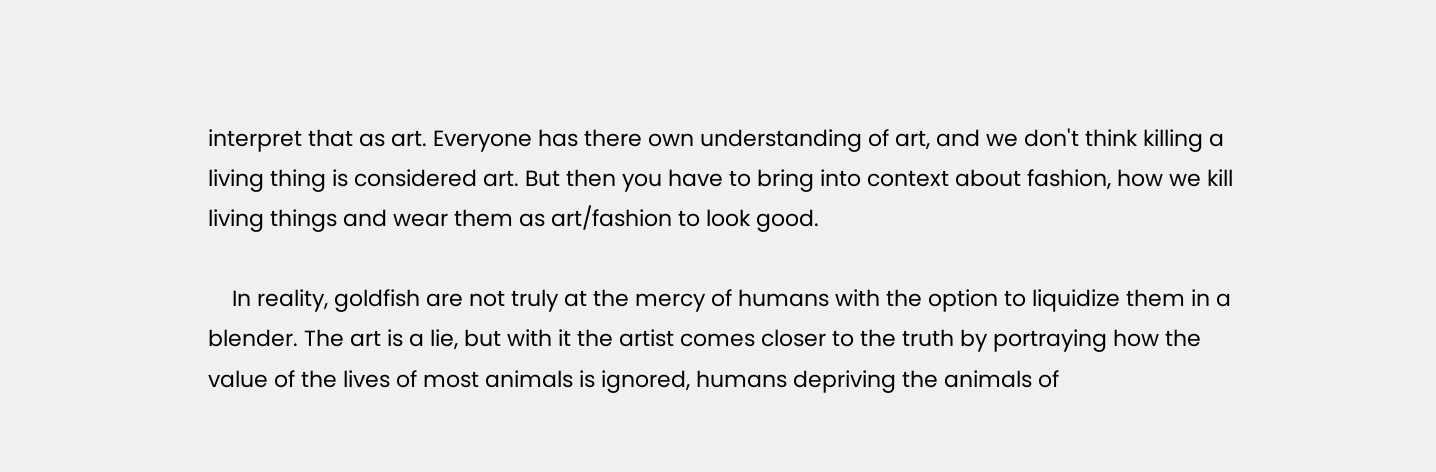interpret that as art. Everyone has there own understanding of art, and we don't think killing a living thing is considered art. But then you have to bring into context about fashion, how we kill living things and wear them as art/fashion to look good.

    In reality, goldfish are not truly at the mercy of humans with the option to liquidize them in a blender. The art is a lie, but with it the artist comes closer to the truth by portraying how the value of the lives of most animals is ignored, humans depriving the animals of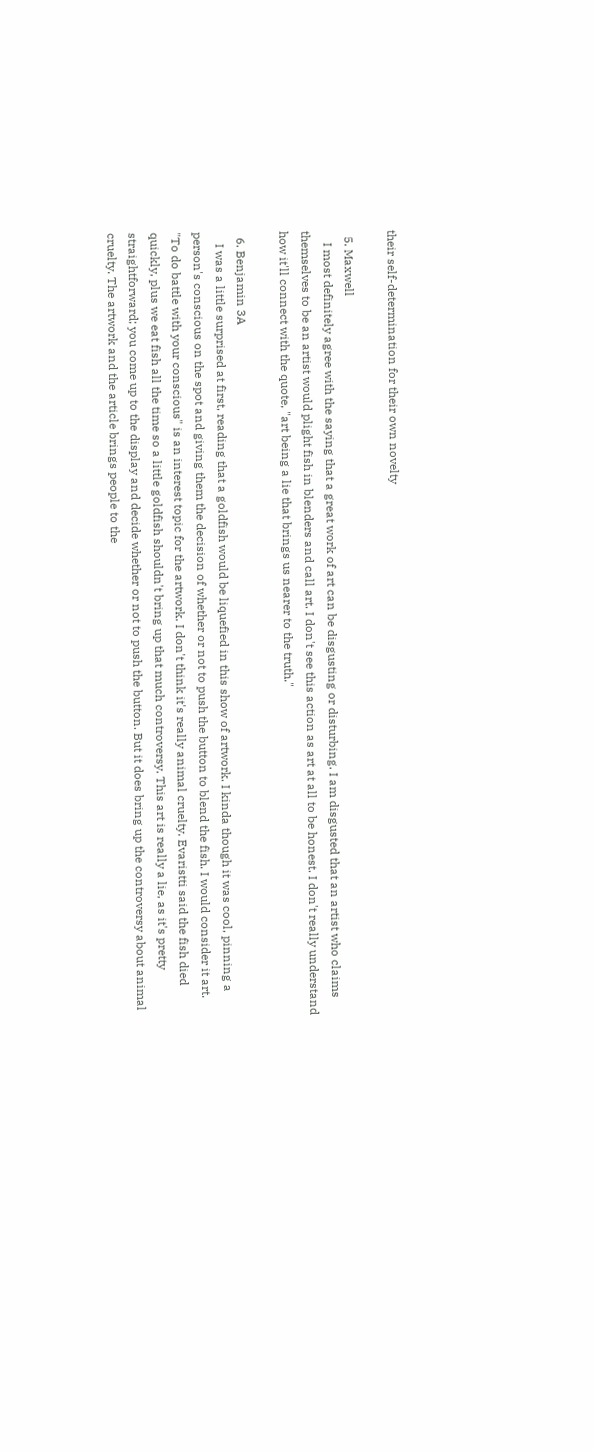their self-determination for their own novelty

  5. Maxwell
    I most definitely agree with the saying that a great work of art can be disgusting or disturbing. I am disgusted that an artist who claims themselves to be an artist would plight fish in blenders and call art. I don't see this action as art at all to be honest. I don't really understand how it'll connect with the quote, "art being a lie that brings us nearer to the truth."

  6. Benjamin 3A
    I was a little surprised at first, reading that a goldfish would be liquefied in this show of artwork. I kinda though it was cool, pinning a person's conscious on the spot and giving them the decision of whether or not to push the button to blend the fish. I would consider it art. "To do battle with your conscious" is an interest topic for the artwork. I don't think it's really animal cruelty. Evaristti said the fish died quickly, plus we eat fish all the time so a little goldfish shouldn't bring up that much controversy. This art is really a lie, as it's pretty straightforward; you come up to the display and decide whether or not to push the button. But it does bring up the controversy about animal cruelty. The artwork and the article brings people to the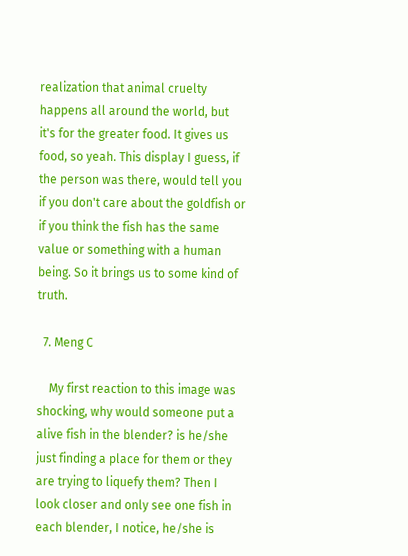realization that animal cruelty happens all around the world, but it's for the greater food. It gives us food, so yeah. This display I guess, if the person was there, would tell you if you don't care about the goldfish or if you think the fish has the same value or something with a human being. So it brings us to some kind of truth.

  7. Meng C

    My first reaction to this image was shocking, why would someone put a alive fish in the blender? is he/she just finding a place for them or they are trying to liquefy them? Then I look closer and only see one fish in each blender, I notice, he/she is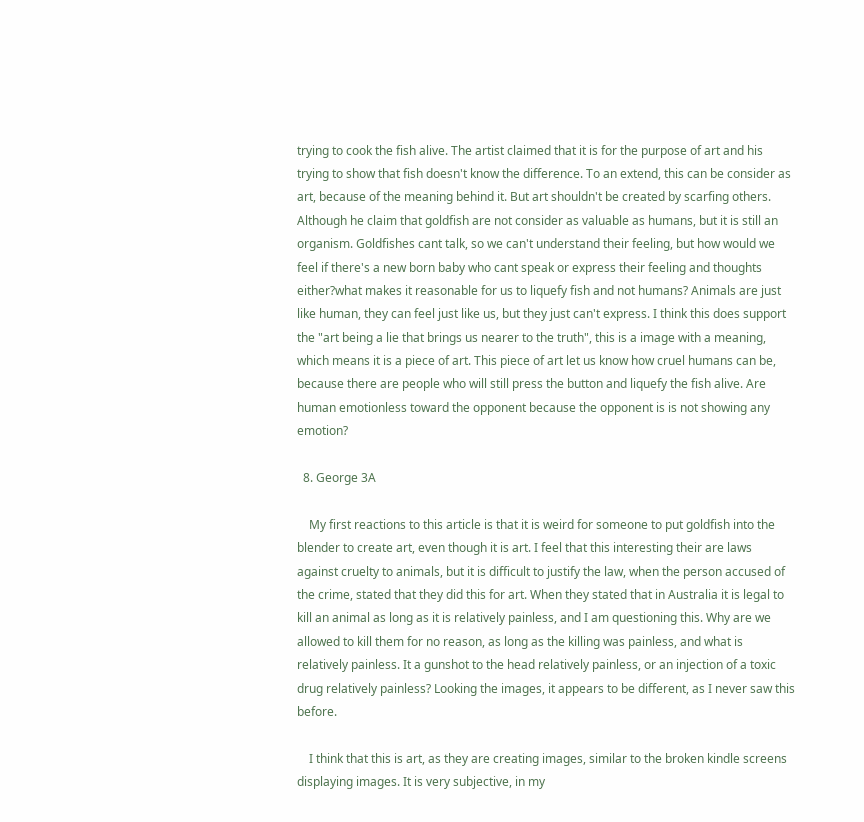trying to cook the fish alive. The artist claimed that it is for the purpose of art and his trying to show that fish doesn't know the difference. To an extend, this can be consider as art, because of the meaning behind it. But art shouldn't be created by scarfing others. Although he claim that goldfish are not consider as valuable as humans, but it is still an organism. Goldfishes cant talk, so we can't understand their feeling, but how would we feel if there's a new born baby who cant speak or express their feeling and thoughts either?what makes it reasonable for us to liquefy fish and not humans? Animals are just like human, they can feel just like us, but they just can't express. I think this does support the "art being a lie that brings us nearer to the truth", this is a image with a meaning, which means it is a piece of art. This piece of art let us know how cruel humans can be, because there are people who will still press the button and liquefy the fish alive. Are human emotionless toward the opponent because the opponent is is not showing any emotion?

  8. George 3A

    My first reactions to this article is that it is weird for someone to put goldfish into the blender to create art, even though it is art. I feel that this interesting their are laws against cruelty to animals, but it is difficult to justify the law, when the person accused of the crime, stated that they did this for art. When they stated that in Australia it is legal to kill an animal as long as it is relatively painless, and I am questioning this. Why are we allowed to kill them for no reason, as long as the killing was painless, and what is relatively painless. It a gunshot to the head relatively painless, or an injection of a toxic drug relatively painless? Looking the images, it appears to be different, as I never saw this before.

    I think that this is art, as they are creating images, similar to the broken kindle screens displaying images. It is very subjective, in my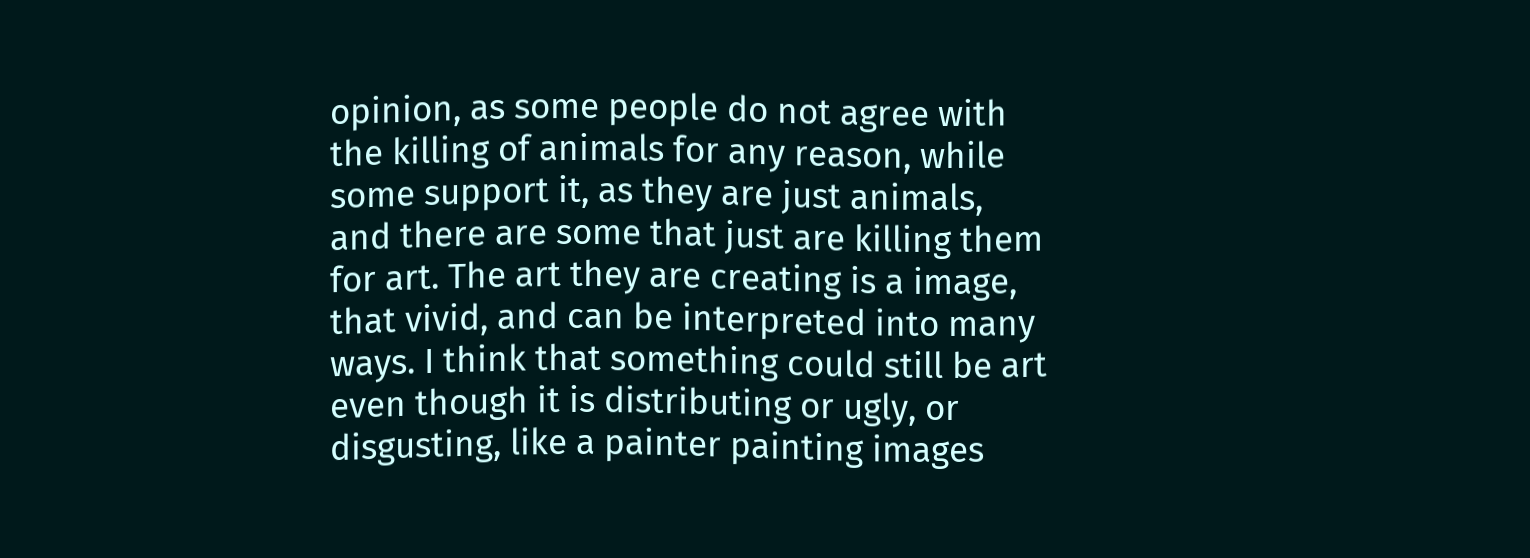opinion, as some people do not agree with the killing of animals for any reason, while some support it, as they are just animals, and there are some that just are killing them for art. The art they are creating is a image, that vivid, and can be interpreted into many ways. I think that something could still be art even though it is distributing or ugly, or disgusting, like a painter painting images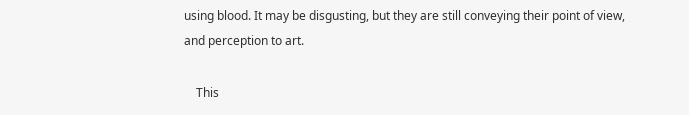using blood. It may be disgusting, but they are still conveying their point of view, and perception to art.

    This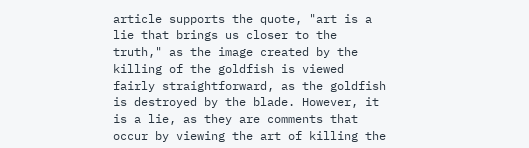article supports the quote, "art is a lie that brings us closer to the truth," as the image created by the killing of the goldfish is viewed fairly straightforward, as the goldfish is destroyed by the blade. However, it is a lie, as they are comments that occur by viewing the art of killing the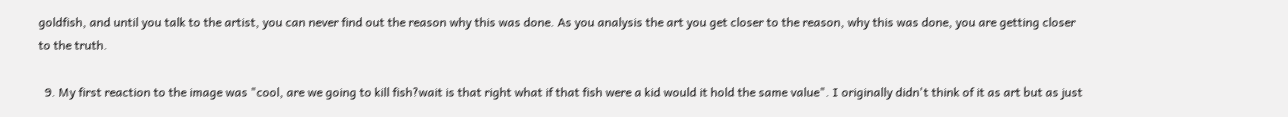goldfish, and until you talk to the artist, you can never find out the reason why this was done. As you analysis the art you get closer to the reason, why this was done, you are getting closer to the truth.

  9. My first reaction to the image was "cool, are we going to kill fish?wait is that right what if that fish were a kid would it hold the same value". I originally didn't think of it as art but as just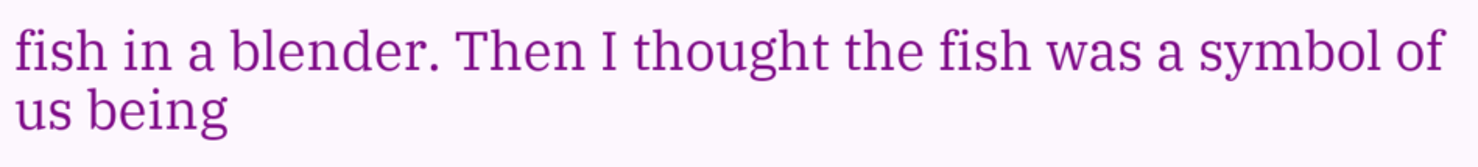fish in a blender. Then I thought the fish was a symbol of us being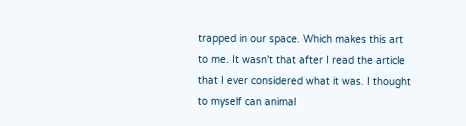trapped in our space. Which makes this art to me. It wasn't that after I read the article that I ever considered what it was. I thought to myself can animal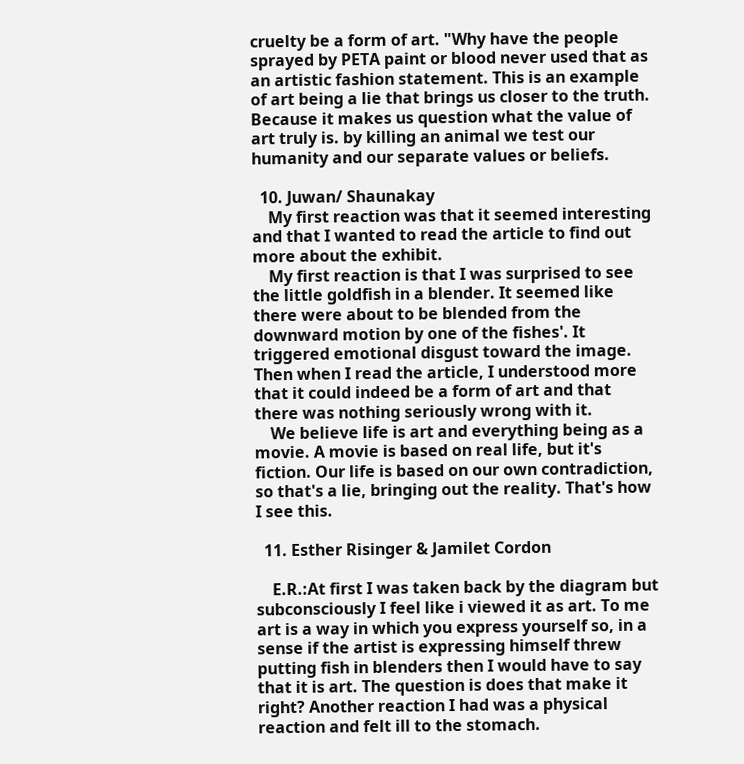cruelty be a form of art. "Why have the people sprayed by PETA paint or blood never used that as an artistic fashion statement. This is an example of art being a lie that brings us closer to the truth. Because it makes us question what the value of art truly is. by killing an animal we test our humanity and our separate values or beliefs.

  10. Juwan/ Shaunakay
    My first reaction was that it seemed interesting and that I wanted to read the article to find out more about the exhibit.
    My first reaction is that I was surprised to see the little goldfish in a blender. It seemed like there were about to be blended from the downward motion by one of the fishes'. It triggered emotional disgust toward the image. Then when I read the article, I understood more that it could indeed be a form of art and that there was nothing seriously wrong with it.
    We believe life is art and everything being as a movie. A movie is based on real life, but it's fiction. Our life is based on our own contradiction, so that's a lie, bringing out the reality. That's how I see this.

  11. Esther Risinger & Jamilet Cordon

    E.R.:At first I was taken back by the diagram but subconsciously I feel like i viewed it as art. To me art is a way in which you express yourself so, in a sense if the artist is expressing himself threw putting fish in blenders then I would have to say that it is art. The question is does that make it right? Another reaction I had was a physical reaction and felt ill to the stomach.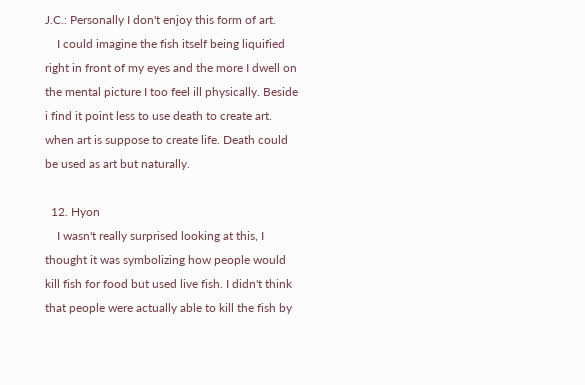J.C.: Personally I don't enjoy this form of art.
    I could imagine the fish itself being liquified right in front of my eyes and the more I dwell on the mental picture I too feel ill physically. Beside i find it point less to use death to create art. when art is suppose to create life. Death could be used as art but naturally.

  12. Hyon
    I wasn't really surprised looking at this, I thought it was symbolizing how people would kill fish for food but used live fish. I didn't think that people were actually able to kill the fish by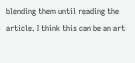blending them until reading the article. I think this can be an art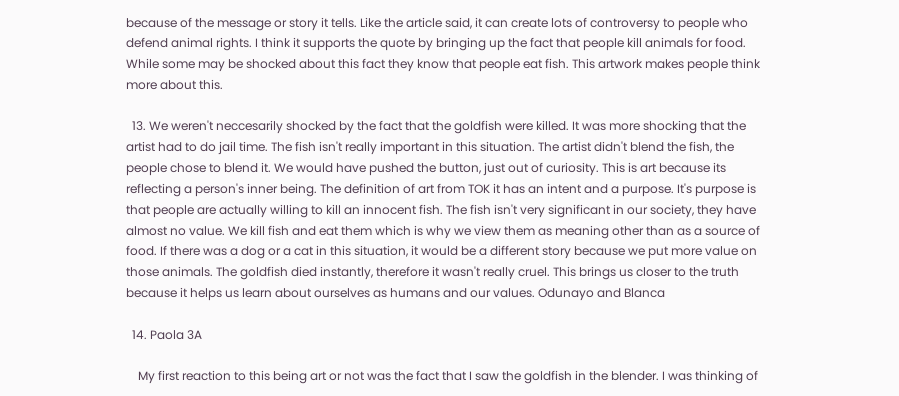because of the message or story it tells. Like the article said, it can create lots of controversy to people who defend animal rights. I think it supports the quote by bringing up the fact that people kill animals for food. While some may be shocked about this fact they know that people eat fish. This artwork makes people think more about this.

  13. We weren't neccesarily shocked by the fact that the goldfish were killed. It was more shocking that the artist had to do jail time. The fish isn't really important in this situation. The artist didn't blend the fish, the people chose to blend it. We would have pushed the button, just out of curiosity. This is art because its reflecting a person's inner being. The definition of art from TOK it has an intent and a purpose. It's purpose is that people are actually willing to kill an innocent fish. The fish isn't very significant in our society, they have almost no value. We kill fish and eat them which is why we view them as meaning other than as a source of food. If there was a dog or a cat in this situation, it would be a different story because we put more value on those animals. The goldfish died instantly, therefore it wasn't really cruel. This brings us closer to the truth because it helps us learn about ourselves as humans and our values. Odunayo and Blanca

  14. Paola 3A

    My first reaction to this being art or not was the fact that I saw the goldfish in the blender. I was thinking of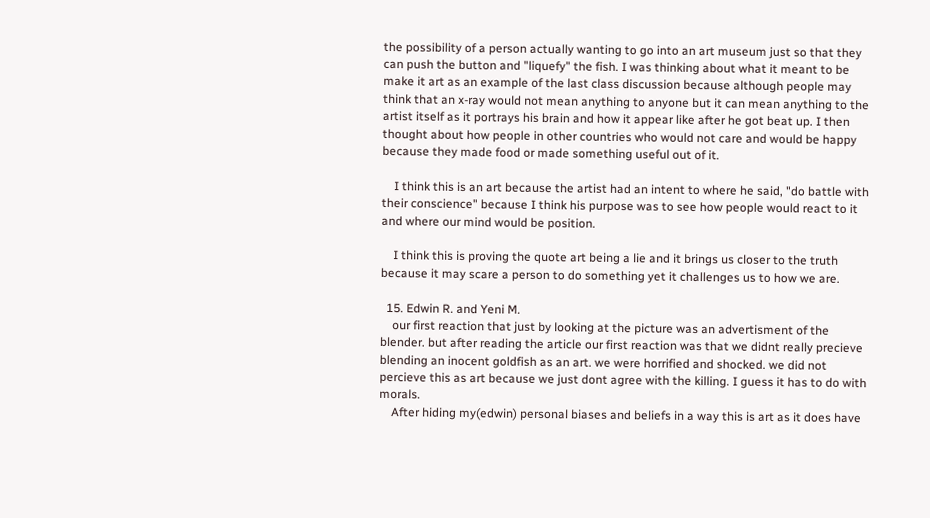the possibility of a person actually wanting to go into an art museum just so that they can push the button and "liquefy" the fish. I was thinking about what it meant to be make it art as an example of the last class discussion because although people may think that an x-ray would not mean anything to anyone but it can mean anything to the artist itself as it portrays his brain and how it appear like after he got beat up. I then thought about how people in other countries who would not care and would be happy because they made food or made something useful out of it.

    I think this is an art because the artist had an intent to where he said, "do battle with their conscience" because I think his purpose was to see how people would react to it and where our mind would be position.

    I think this is proving the quote art being a lie and it brings us closer to the truth because it may scare a person to do something yet it challenges us to how we are.

  15. Edwin R. and Yeni M.
    our first reaction that just by looking at the picture was an advertisment of the blender. but after reading the article our first reaction was that we didnt really precieve blending an inocent goldfish as an art. we were horrified and shocked. we did not percieve this as art because we just dont agree with the killing. I guess it has to do with morals.
    After hiding my(edwin) personal biases and beliefs in a way this is art as it does have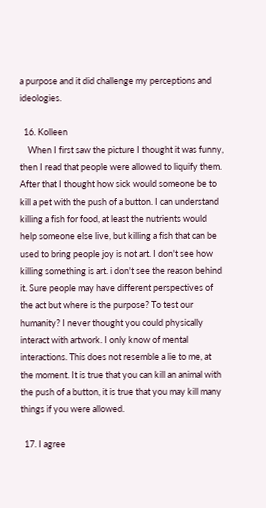a purpose and it did challenge my perceptions and ideologies.

  16. Kolleen
    When I first saw the picture I thought it was funny, then I read that people were allowed to liquify them. After that I thought how sick would someone be to kill a pet with the push of a button. I can understand killing a fish for food, at least the nutrients would help someone else live, but killing a fish that can be used to bring people joy is not art. I don't see how killing something is art. i don't see the reason behind it. Sure people may have different perspectives of the act but where is the purpose? To test our humanity? I never thought you could physically interact with artwork. I only know of mental interactions. This does not resemble a lie to me, at the moment. It is true that you can kill an animal with the push of a button, it is true that you may kill many things if you were allowed.

  17. I agree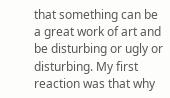that something can be a great work of art and be disturbing or ugly or disturbing. My first reaction was that why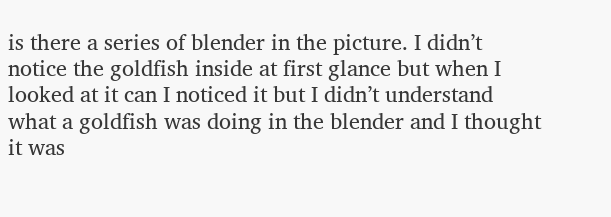is there a series of blender in the picture. I didn’t notice the goldfish inside at first glance but when I looked at it can I noticed it but I didn’t understand what a goldfish was doing in the blender and I thought it was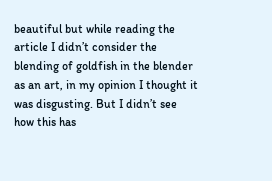beautiful but while reading the article I didn’t consider the blending of goldfish in the blender as an art, in my opinion I thought it was disgusting. But I didn’t see how this has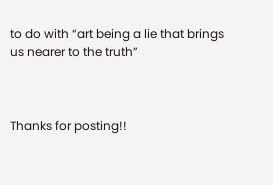to do with “art being a lie that brings us nearer to the truth”



Thanks for posting!!